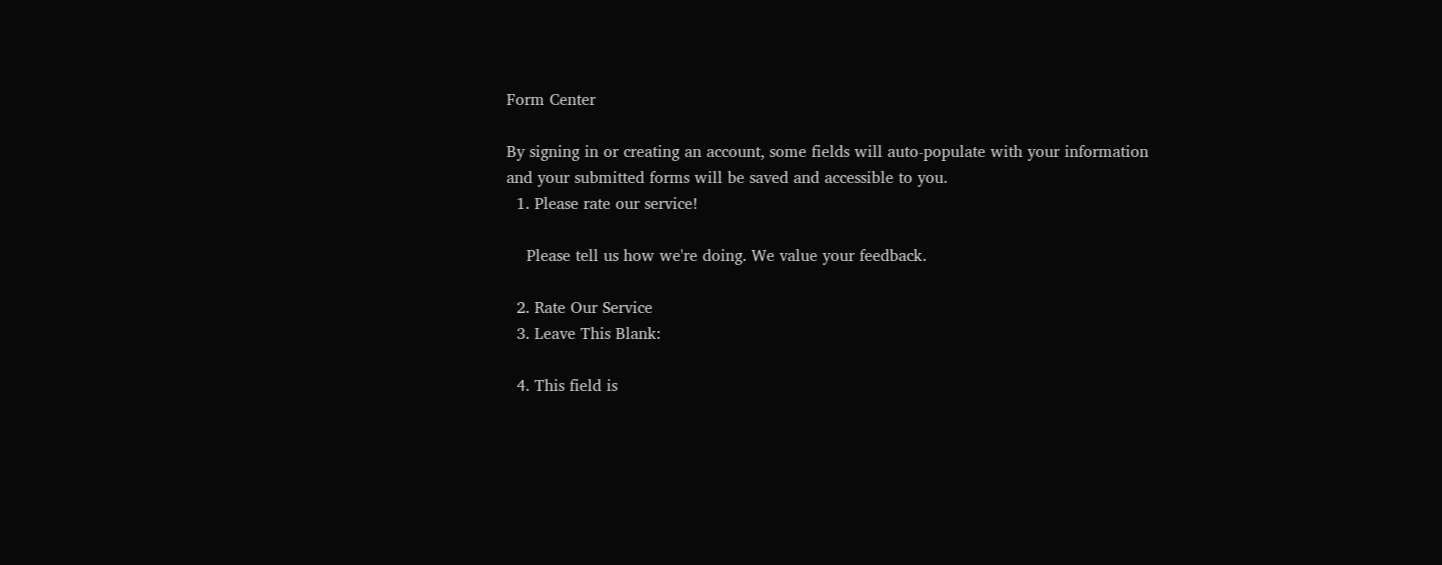Form Center

By signing in or creating an account, some fields will auto-populate with your information and your submitted forms will be saved and accessible to you.
  1. Please rate our service!

    Please tell us how we're doing. We value your feedback.

  2. Rate Our Service
  3. Leave This Blank:

  4. This field is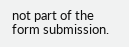not part of the form submission.